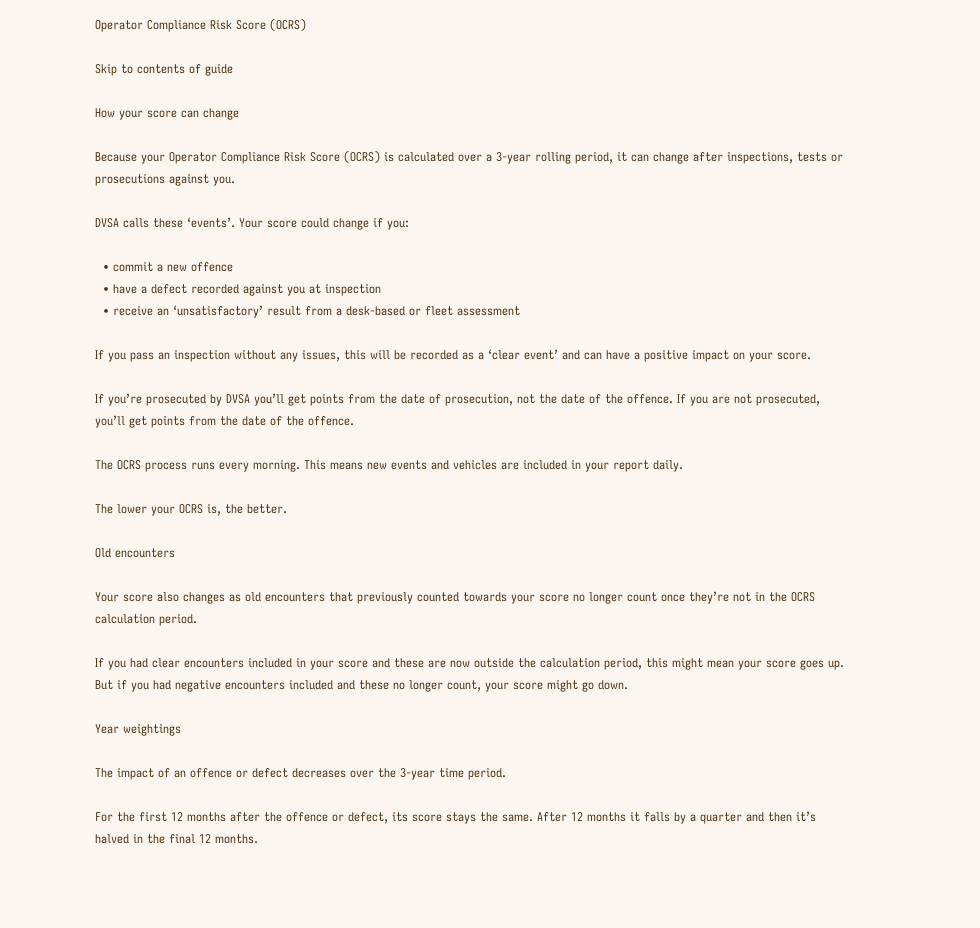Operator Compliance Risk Score (OCRS)

Skip to contents of guide

How your score can change

Because your Operator Compliance Risk Score (OCRS) is calculated over a 3-year rolling period, it can change after inspections, tests or prosecutions against you.

DVSA calls these ‘events’. Your score could change if you:

  • commit a new offence
  • have a defect recorded against you at inspection
  • receive an ‘unsatisfactory’ result from a desk-based or fleet assessment

If you pass an inspection without any issues, this will be recorded as a ‘clear event’ and can have a positive impact on your score.

If you’re prosecuted by DVSA you’ll get points from the date of prosecution, not the date of the offence. If you are not prosecuted, you’ll get points from the date of the offence.

The OCRS process runs every morning. This means new events and vehicles are included in your report daily.

The lower your OCRS is, the better.

Old encounters

Your score also changes as old encounters that previously counted towards your score no longer count once they’re not in the OCRS calculation period.

If you had clear encounters included in your score and these are now outside the calculation period, this might mean your score goes up. But if you had negative encounters included and these no longer count, your score might go down.

Year weightings

The impact of an offence or defect decreases over the 3-year time period.

For the first 12 months after the offence or defect, its score stays the same. After 12 months it falls by a quarter and then it’s halved in the final 12 months.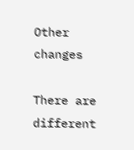Other changes

There are different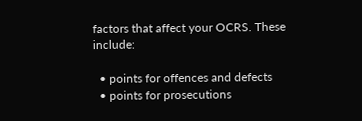factors that affect your OCRS. These include:

  • points for offences and defects
  • points for prosecutions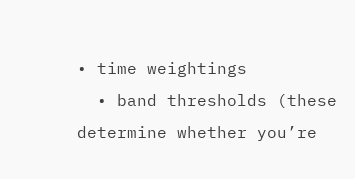• time weightings
  • band thresholds (these determine whether you’re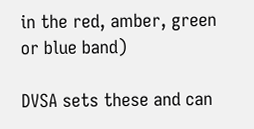in the red, amber, green or blue band)

DVSA sets these and can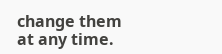change them at any time.